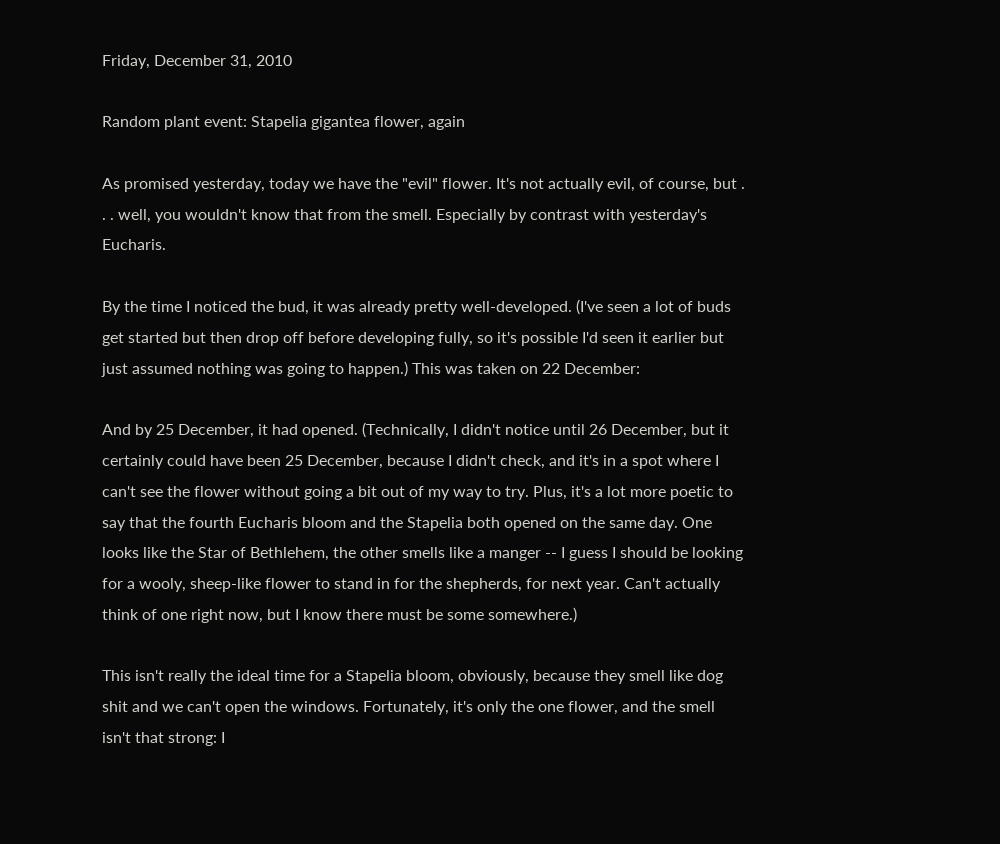Friday, December 31, 2010

Random plant event: Stapelia gigantea flower, again

As promised yesterday, today we have the "evil" flower. It's not actually evil, of course, but . . . well, you wouldn't know that from the smell. Especially by contrast with yesterday's Eucharis.

By the time I noticed the bud, it was already pretty well-developed. (I've seen a lot of buds get started but then drop off before developing fully, so it's possible I'd seen it earlier but just assumed nothing was going to happen.) This was taken on 22 December:

And by 25 December, it had opened. (Technically, I didn't notice until 26 December, but it certainly could have been 25 December, because I didn't check, and it's in a spot where I can't see the flower without going a bit out of my way to try. Plus, it's a lot more poetic to say that the fourth Eucharis bloom and the Stapelia both opened on the same day. One looks like the Star of Bethlehem, the other smells like a manger -- I guess I should be looking for a wooly, sheep-like flower to stand in for the shepherds, for next year. Can't actually think of one right now, but I know there must be some somewhere.)

This isn't really the ideal time for a Stapelia bloom, obviously, because they smell like dog shit and we can't open the windows. Fortunately, it's only the one flower, and the smell isn't that strong: I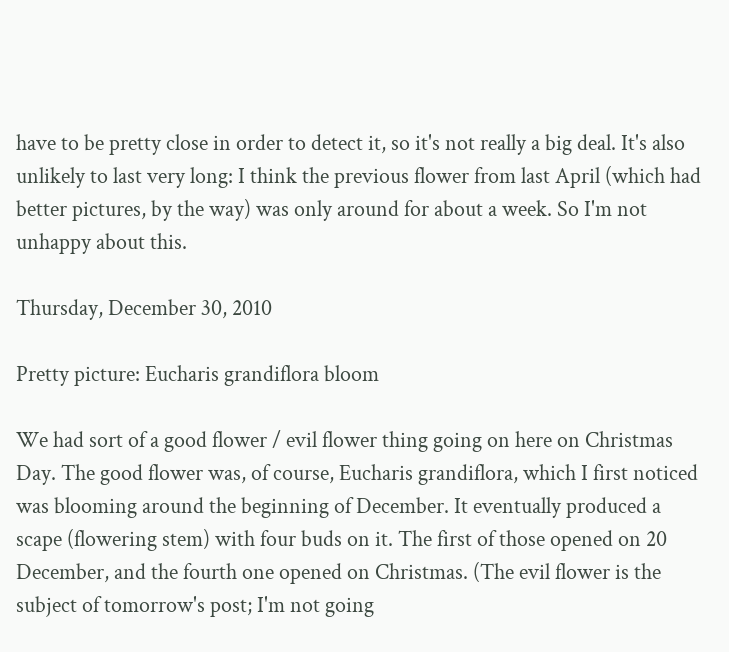have to be pretty close in order to detect it, so it's not really a big deal. It's also unlikely to last very long: I think the previous flower from last April (which had better pictures, by the way) was only around for about a week. So I'm not unhappy about this.

Thursday, December 30, 2010

Pretty picture: Eucharis grandiflora bloom

We had sort of a good flower / evil flower thing going on here on Christmas Day. The good flower was, of course, Eucharis grandiflora, which I first noticed was blooming around the beginning of December. It eventually produced a scape (flowering stem) with four buds on it. The first of those opened on 20 December, and the fourth one opened on Christmas. (The evil flower is the subject of tomorrow's post; I'm not going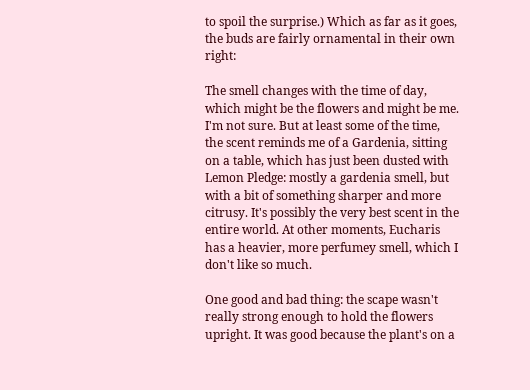to spoil the surprise.) Which as far as it goes, the buds are fairly ornamental in their own right:

The smell changes with the time of day, which might be the flowers and might be me. I'm not sure. But at least some of the time, the scent reminds me of a Gardenia, sitting on a table, which has just been dusted with Lemon Pledge: mostly a gardenia smell, but with a bit of something sharper and more citrusy. It's possibly the very best scent in the entire world. At other moments, Eucharis has a heavier, more perfumey smell, which I don't like so much.

One good and bad thing: the scape wasn't really strong enough to hold the flowers upright. It was good because the plant's on a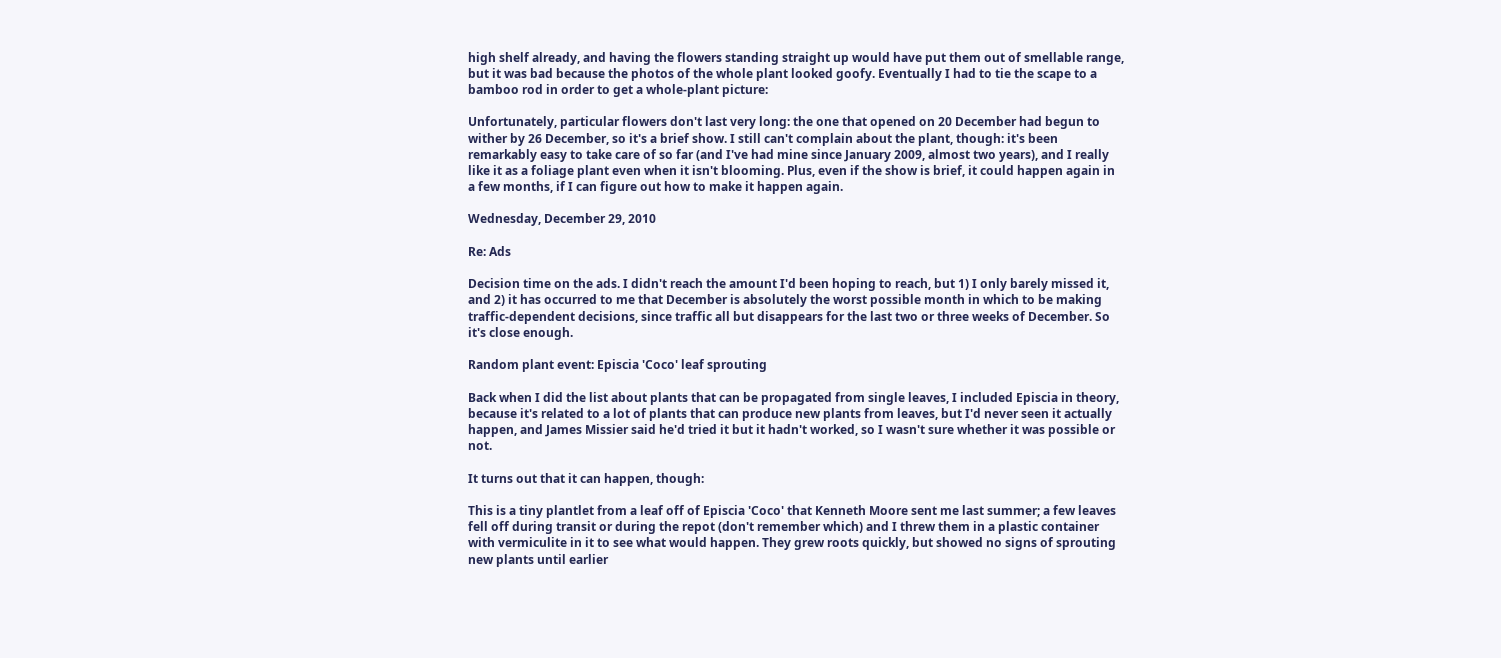high shelf already, and having the flowers standing straight up would have put them out of smellable range, but it was bad because the photos of the whole plant looked goofy. Eventually I had to tie the scape to a bamboo rod in order to get a whole-plant picture:

Unfortunately, particular flowers don't last very long: the one that opened on 20 December had begun to wither by 26 December, so it's a brief show. I still can't complain about the plant, though: it's been remarkably easy to take care of so far (and I've had mine since January 2009, almost two years), and I really like it as a foliage plant even when it isn't blooming. Plus, even if the show is brief, it could happen again in a few months, if I can figure out how to make it happen again.

Wednesday, December 29, 2010

Re: Ads

Decision time on the ads. I didn't reach the amount I'd been hoping to reach, but 1) I only barely missed it, and 2) it has occurred to me that December is absolutely the worst possible month in which to be making traffic-dependent decisions, since traffic all but disappears for the last two or three weeks of December. So it's close enough.

Random plant event: Episcia 'Coco' leaf sprouting

Back when I did the list about plants that can be propagated from single leaves, I included Episcia in theory, because it's related to a lot of plants that can produce new plants from leaves, but I'd never seen it actually happen, and James Missier said he'd tried it but it hadn't worked, so I wasn't sure whether it was possible or not.

It turns out that it can happen, though:

This is a tiny plantlet from a leaf off of Episcia 'Coco' that Kenneth Moore sent me last summer; a few leaves fell off during transit or during the repot (don't remember which) and I threw them in a plastic container with vermiculite in it to see what would happen. They grew roots quickly, but showed no signs of sprouting new plants until earlier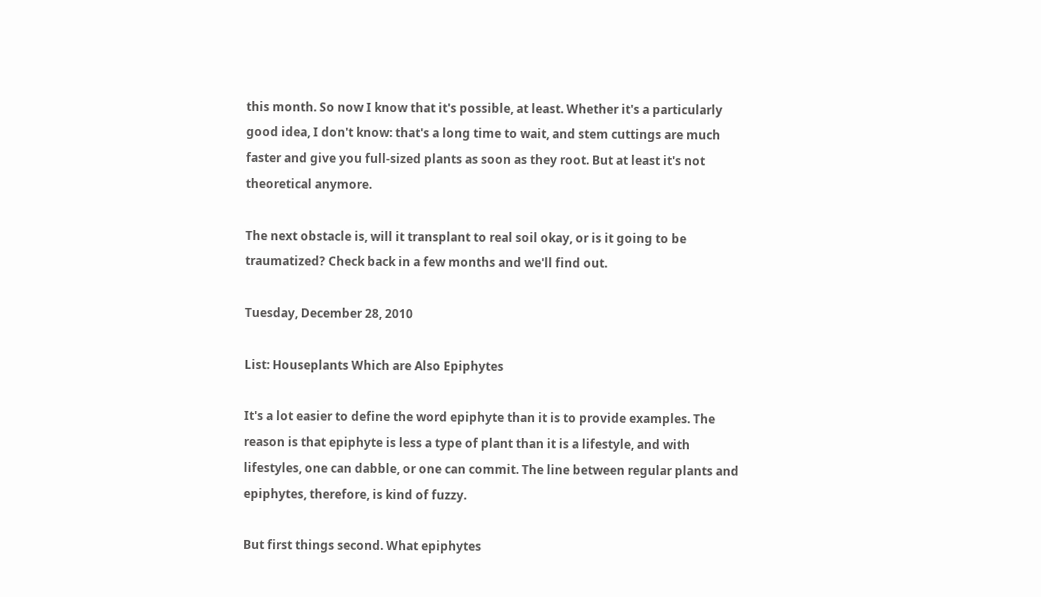this month. So now I know that it's possible, at least. Whether it's a particularly good idea, I don't know: that's a long time to wait, and stem cuttings are much faster and give you full-sized plants as soon as they root. But at least it's not theoretical anymore.

The next obstacle is, will it transplant to real soil okay, or is it going to be traumatized? Check back in a few months and we'll find out.

Tuesday, December 28, 2010

List: Houseplants Which are Also Epiphytes

It's a lot easier to define the word epiphyte than it is to provide examples. The reason is that epiphyte is less a type of plant than it is a lifestyle, and with lifestyles, one can dabble, or one can commit. The line between regular plants and epiphytes, therefore, is kind of fuzzy.

But first things second. What epiphytes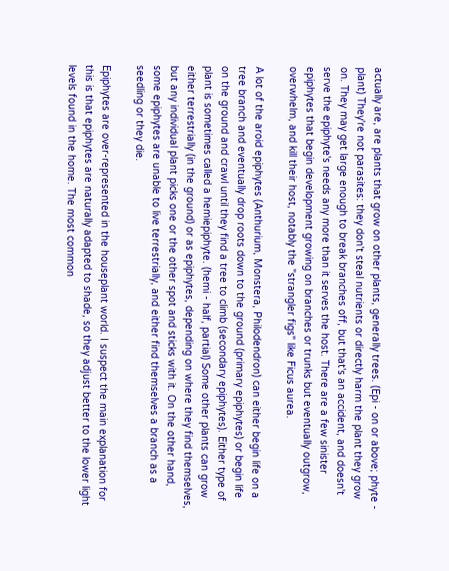actually are, are plants that grow on other plants, generally trees. (Epi - on or above; phyte - plant) They're not parasites: they don't steal nutrients or directly harm the plant they grow on. They may get large enough to break branches off, but that's an accident, and doesn't serve the epiphyte's needs any more than it serves the host. There are a few sinister epiphytes that begin development growing on branches or trunks but eventually outgrow, overwhelm, and kill their host, notably the "strangler figs" like Ficus aurea.

A lot of the aroid epiphytes (Anthurium, Monstera, Philodendron) can either begin life on a tree branch and eventually drop roots down to the ground (primary epiphytes) or begin life on the ground and crawl until they find a tree to climb (secondary epiphytes). Either type of plant is sometimes called a hemiepiphyte. (hemi - half, partial) Some other plants can grow either terrestrially (in the ground) or as epiphytes, depending on where they find themselves, but any individual plant picks one or the other spot and sticks with it. On the other hand, some epiphytes are unable to live terrestrially, and either find themselves a branch as a seedling or they die.

Epiphytes are over-represented in the houseplant world. I suspect the main explanation for this is that epiphytes are naturally adapted to shade, so they adjust better to the lower light levels found in the home. The most common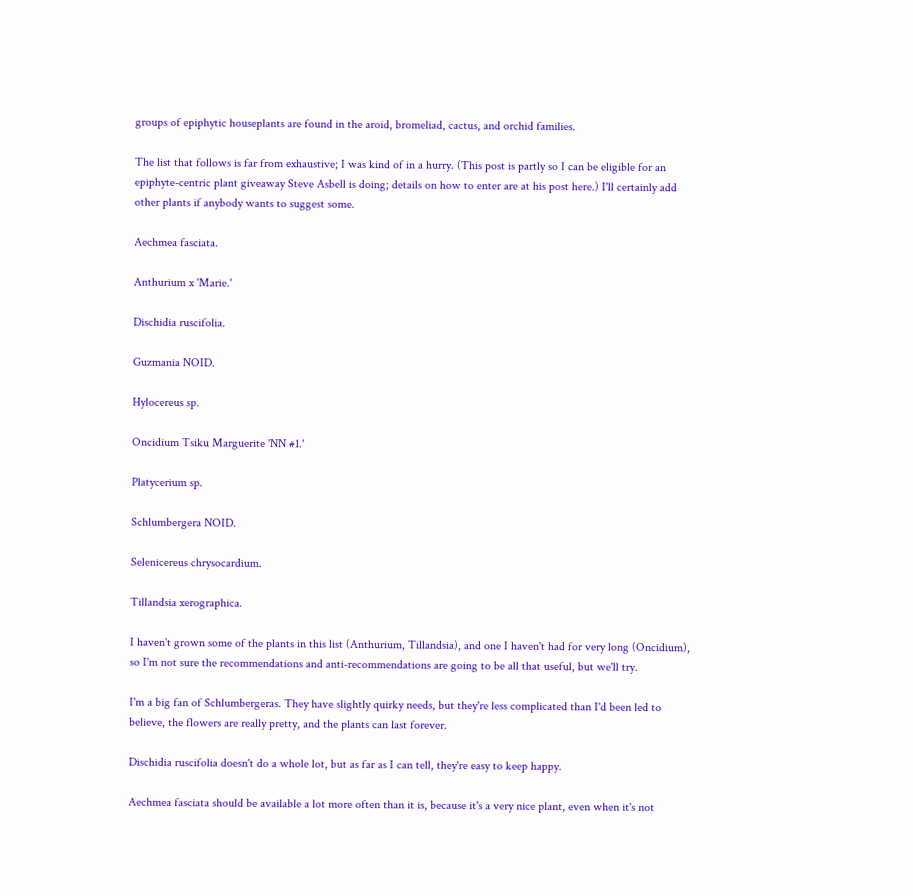groups of epiphytic houseplants are found in the aroid, bromeliad, cactus, and orchid families.

The list that follows is far from exhaustive; I was kind of in a hurry. (This post is partly so I can be eligible for an epiphyte-centric plant giveaway Steve Asbell is doing; details on how to enter are at his post here.) I'll certainly add other plants if anybody wants to suggest some.

Aechmea fasciata.

Anthurium x 'Marie.'

Dischidia ruscifolia.

Guzmania NOID.

Hylocereus sp.

Oncidium Tsiku Marguerite 'NN #1.'

Platycerium sp.

Schlumbergera NOID.

Selenicereus chrysocardium.

Tillandsia xerographica.

I haven't grown some of the plants in this list (Anthurium, Tillandsia), and one I haven't had for very long (Oncidium), so I'm not sure the recommendations and anti-recommendations are going to be all that useful, but we'll try.

I'm a big fan of Schlumbergeras. They have slightly quirky needs, but they're less complicated than I'd been led to believe, the flowers are really pretty, and the plants can last forever.

Dischidia ruscifolia doesn't do a whole lot, but as far as I can tell, they're easy to keep happy.

Aechmea fasciata should be available a lot more often than it is, because it's a very nice plant, even when it's not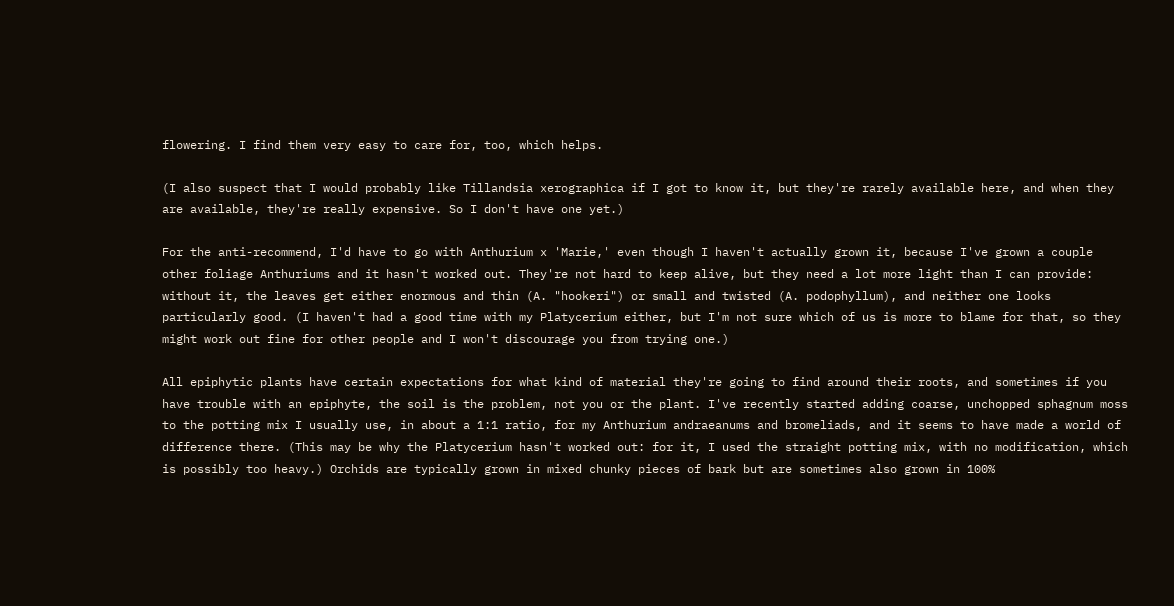flowering. I find them very easy to care for, too, which helps.

(I also suspect that I would probably like Tillandsia xerographica if I got to know it, but they're rarely available here, and when they are available, they're really expensive. So I don't have one yet.)

For the anti-recommend, I'd have to go with Anthurium x 'Marie,' even though I haven't actually grown it, because I've grown a couple other foliage Anthuriums and it hasn't worked out. They're not hard to keep alive, but they need a lot more light than I can provide: without it, the leaves get either enormous and thin (A. "hookeri") or small and twisted (A. podophyllum), and neither one looks particularly good. (I haven't had a good time with my Platycerium either, but I'm not sure which of us is more to blame for that, so they might work out fine for other people and I won't discourage you from trying one.)

All epiphytic plants have certain expectations for what kind of material they're going to find around their roots, and sometimes if you have trouble with an epiphyte, the soil is the problem, not you or the plant. I've recently started adding coarse, unchopped sphagnum moss to the potting mix I usually use, in about a 1:1 ratio, for my Anthurium andraeanums and bromeliads, and it seems to have made a world of difference there. (This may be why the Platycerium hasn't worked out: for it, I used the straight potting mix, with no modification, which is possibly too heavy.) Orchids are typically grown in mixed chunky pieces of bark but are sometimes also grown in 100%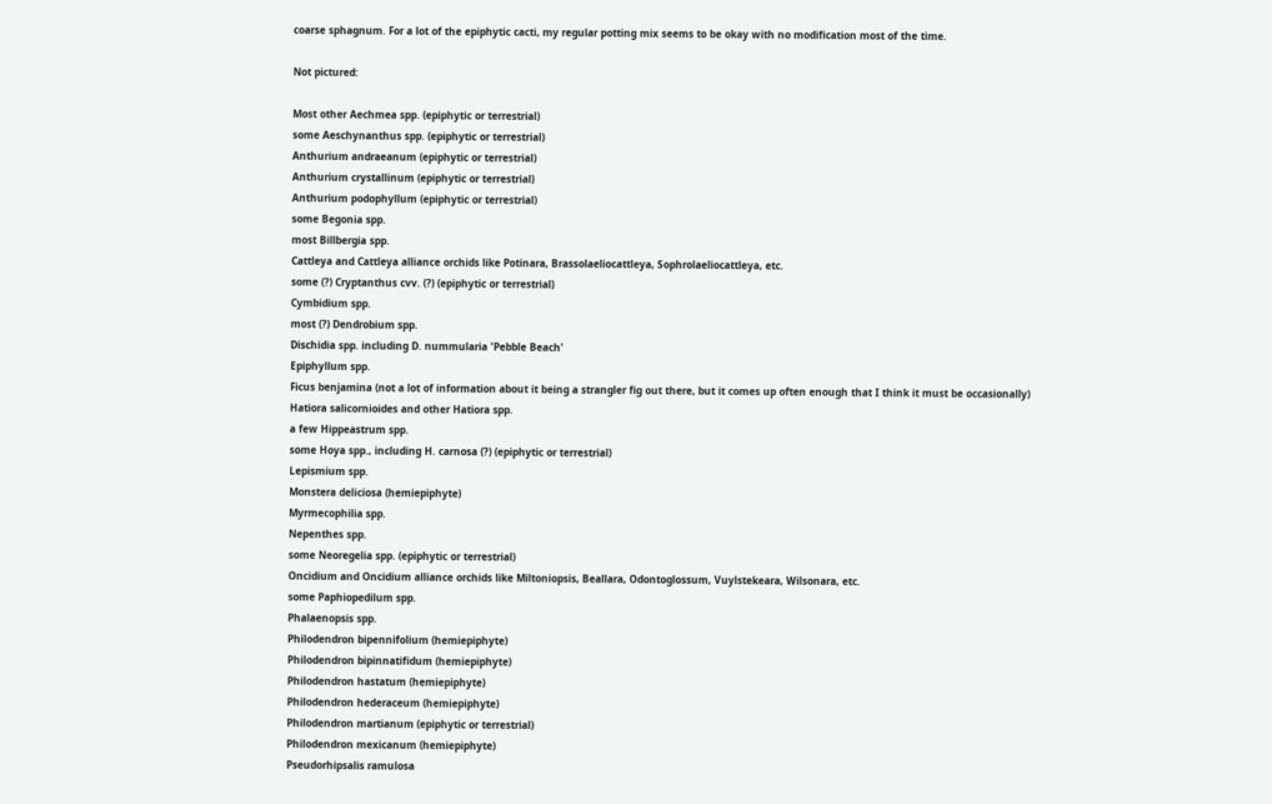coarse sphagnum. For a lot of the epiphytic cacti, my regular potting mix seems to be okay with no modification most of the time.

Not pictured:

Most other Aechmea spp. (epiphytic or terrestrial)
some Aeschynanthus spp. (epiphytic or terrestrial)
Anthurium andraeanum (epiphytic or terrestrial)
Anthurium crystallinum (epiphytic or terrestrial)
Anthurium podophyllum (epiphytic or terrestrial)
some Begonia spp.
most Billbergia spp.
Cattleya and Cattleya alliance orchids like Potinara, Brassolaeliocattleya, Sophrolaeliocattleya, etc.
some (?) Cryptanthus cvv. (?) (epiphytic or terrestrial)
Cymbidium spp.
most (?) Dendrobium spp.
Dischidia spp. including D. nummularia 'Pebble Beach'
Epiphyllum spp.
Ficus benjamina (not a lot of information about it being a strangler fig out there, but it comes up often enough that I think it must be occasionally)
Hatiora salicornioides and other Hatiora spp.
a few Hippeastrum spp.
some Hoya spp., including H. carnosa (?) (epiphytic or terrestrial)
Lepismium spp.
Monstera deliciosa (hemiepiphyte)
Myrmecophilia spp.
Nepenthes spp.
some Neoregelia spp. (epiphytic or terrestrial)
Oncidium and Oncidium alliance orchids like Miltoniopsis, Beallara, Odontoglossum, Vuylstekeara, Wilsonara, etc.
some Paphiopedilum spp.
Phalaenopsis spp.
Philodendron bipennifolium (hemiepiphyte)
Philodendron bipinnatifidum (hemiepiphyte)
Philodendron hastatum (hemiepiphyte)
Philodendron hederaceum (hemiepiphyte)
Philodendron martianum (epiphytic or terrestrial)
Philodendron mexicanum (hemiepiphyte)
Pseudorhipsalis ramulosa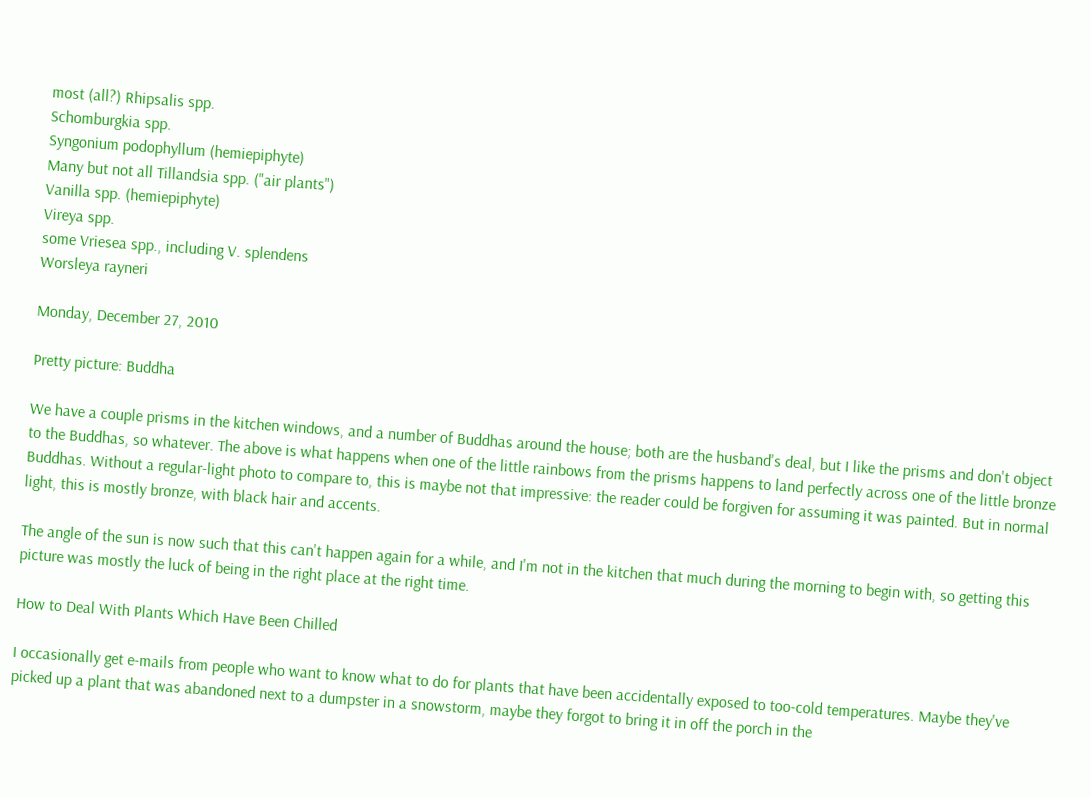most (all?) Rhipsalis spp.
Schomburgkia spp.
Syngonium podophyllum (hemiepiphyte)
Many but not all Tillandsia spp. ("air plants")
Vanilla spp. (hemiepiphyte)
Vireya spp.
some Vriesea spp., including V. splendens
Worsleya rayneri

Monday, December 27, 2010

Pretty picture: Buddha

We have a couple prisms in the kitchen windows, and a number of Buddhas around the house; both are the husband's deal, but I like the prisms and don't object to the Buddhas, so whatever. The above is what happens when one of the little rainbows from the prisms happens to land perfectly across one of the little bronze Buddhas. Without a regular-light photo to compare to, this is maybe not that impressive: the reader could be forgiven for assuming it was painted. But in normal light, this is mostly bronze, with black hair and accents.

The angle of the sun is now such that this can't happen again for a while, and I'm not in the kitchen that much during the morning to begin with, so getting this picture was mostly the luck of being in the right place at the right time.

How to Deal With Plants Which Have Been Chilled

I occasionally get e-mails from people who want to know what to do for plants that have been accidentally exposed to too-cold temperatures. Maybe they've picked up a plant that was abandoned next to a dumpster in a snowstorm, maybe they forgot to bring it in off the porch in the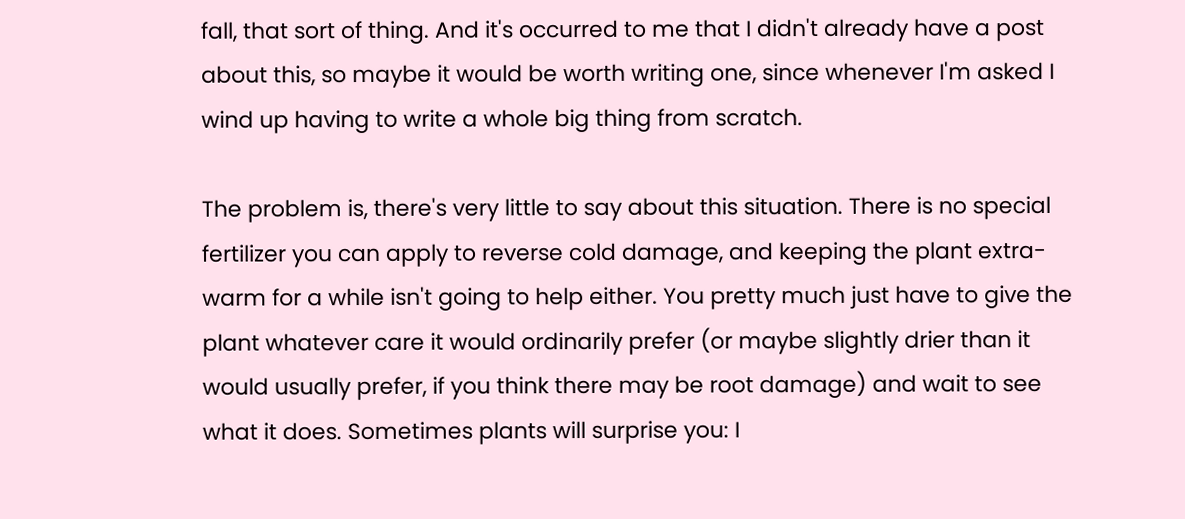fall, that sort of thing. And it's occurred to me that I didn't already have a post about this, so maybe it would be worth writing one, since whenever I'm asked I wind up having to write a whole big thing from scratch.

The problem is, there's very little to say about this situation. There is no special fertilizer you can apply to reverse cold damage, and keeping the plant extra-warm for a while isn't going to help either. You pretty much just have to give the plant whatever care it would ordinarily prefer (or maybe slightly drier than it would usually prefer, if you think there may be root damage) and wait to see what it does. Sometimes plants will surprise you: I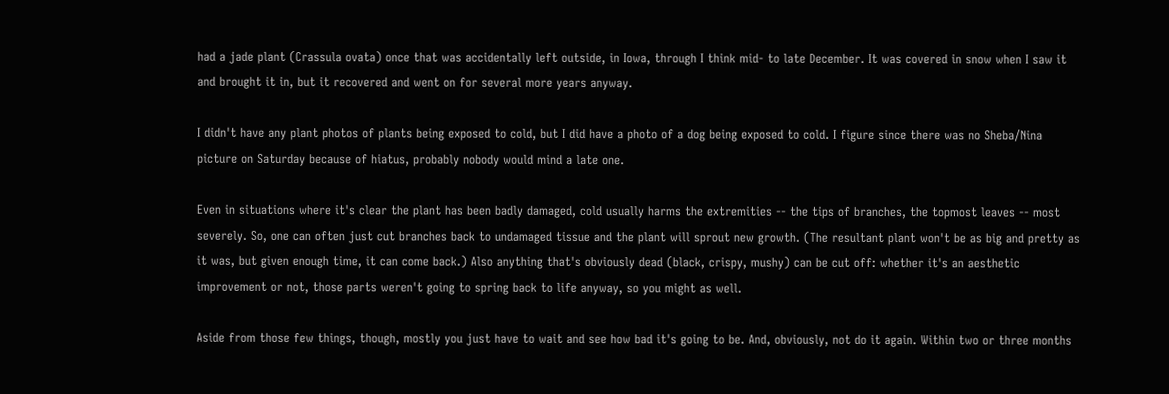had a jade plant (Crassula ovata) once that was accidentally left outside, in Iowa, through I think mid- to late December. It was covered in snow when I saw it and brought it in, but it recovered and went on for several more years anyway.

I didn't have any plant photos of plants being exposed to cold, but I did have a photo of a dog being exposed to cold. I figure since there was no Sheba/Nina picture on Saturday because of hiatus, probably nobody would mind a late one.

Even in situations where it's clear the plant has been badly damaged, cold usually harms the extremities -- the tips of branches, the topmost leaves -- most severely. So, one can often just cut branches back to undamaged tissue and the plant will sprout new growth. (The resultant plant won't be as big and pretty as it was, but given enough time, it can come back.) Also anything that's obviously dead (black, crispy, mushy) can be cut off: whether it's an aesthetic improvement or not, those parts weren't going to spring back to life anyway, so you might as well.

Aside from those few things, though, mostly you just have to wait and see how bad it's going to be. And, obviously, not do it again. Within two or three months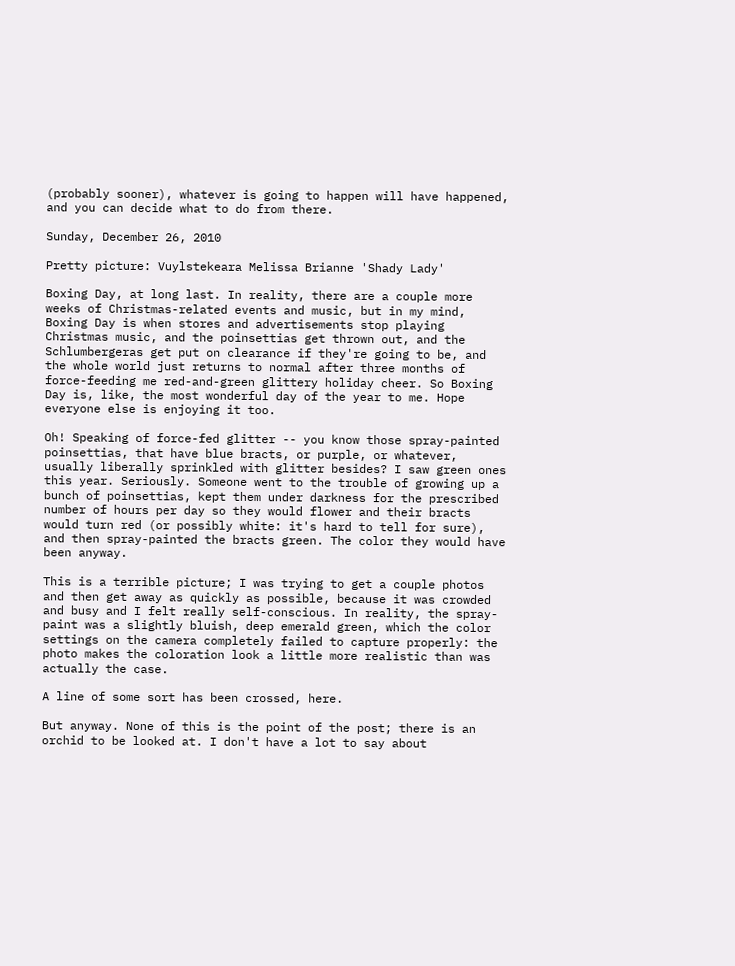(probably sooner), whatever is going to happen will have happened, and you can decide what to do from there.

Sunday, December 26, 2010

Pretty picture: Vuylstekeara Melissa Brianne 'Shady Lady'

Boxing Day, at long last. In reality, there are a couple more weeks of Christmas-related events and music, but in my mind, Boxing Day is when stores and advertisements stop playing Christmas music, and the poinsettias get thrown out, and the Schlumbergeras get put on clearance if they're going to be, and the whole world just returns to normal after three months of force-feeding me red-and-green glittery holiday cheer. So Boxing Day is, like, the most wonderful day of the year to me. Hope everyone else is enjoying it too.

Oh! Speaking of force-fed glitter -- you know those spray-painted poinsettias, that have blue bracts, or purple, or whatever, usually liberally sprinkled with glitter besides? I saw green ones this year. Seriously. Someone went to the trouble of growing up a bunch of poinsettias, kept them under darkness for the prescribed number of hours per day so they would flower and their bracts would turn red (or possibly white: it's hard to tell for sure), and then spray-painted the bracts green. The color they would have been anyway.

This is a terrible picture; I was trying to get a couple photos and then get away as quickly as possible, because it was crowded and busy and I felt really self-conscious. In reality, the spray-paint was a slightly bluish, deep emerald green, which the color settings on the camera completely failed to capture properly: the photo makes the coloration look a little more realistic than was actually the case.

A line of some sort has been crossed, here.

But anyway. None of this is the point of the post; there is an orchid to be looked at. I don't have a lot to say about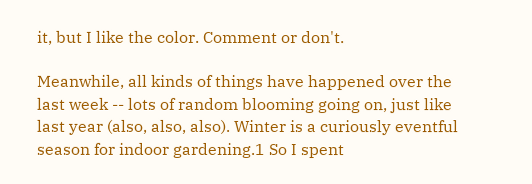it, but I like the color. Comment or don't.

Meanwhile, all kinds of things have happened over the last week -- lots of random blooming going on, just like last year (also, also, also). Winter is a curiously eventful season for indoor gardening.1 So I spent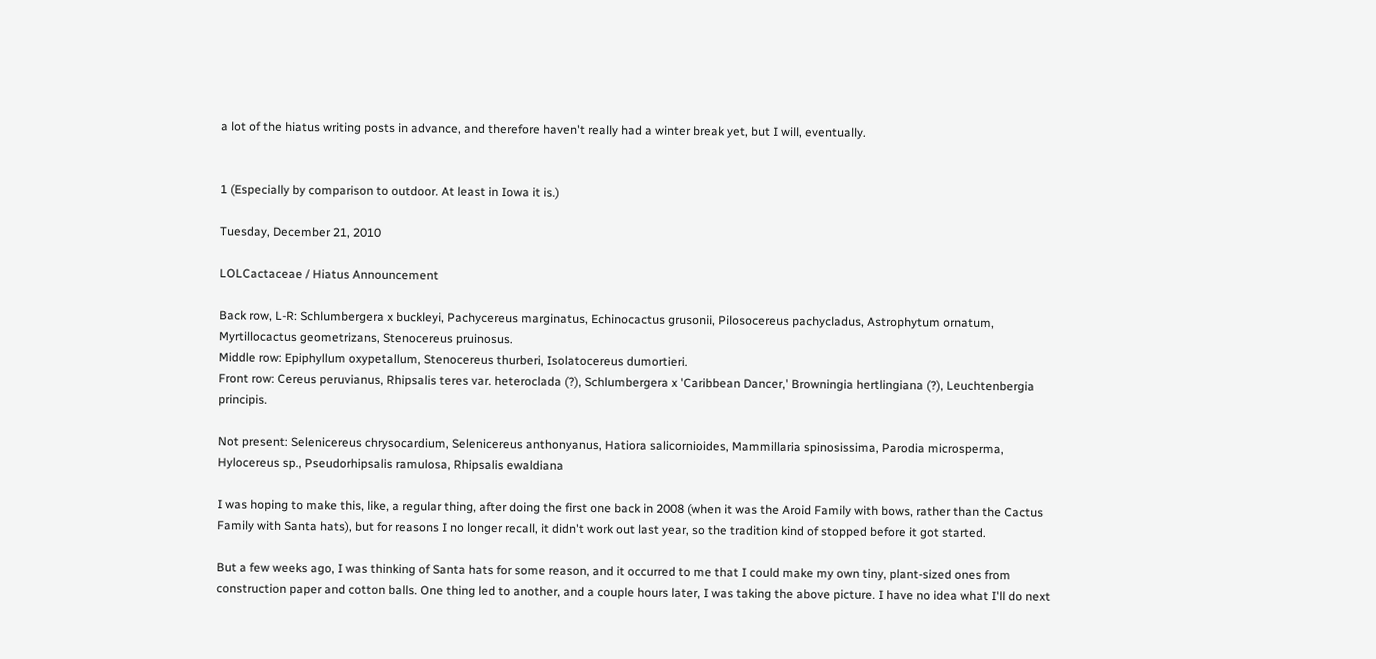a lot of the hiatus writing posts in advance, and therefore haven't really had a winter break yet, but I will, eventually.


1 (Especially by comparison to outdoor. At least in Iowa it is.)

Tuesday, December 21, 2010

LOLCactaceae / Hiatus Announcement

Back row, L-R: Schlumbergera x buckleyi, Pachycereus marginatus, Echinocactus grusonii, Pilosocereus pachycladus, Astrophytum ornatum, Myrtillocactus geometrizans, Stenocereus pruinosus.
Middle row: Epiphyllum oxypetallum, Stenocereus thurberi, Isolatocereus dumortieri.
Front row: Cereus peruvianus, Rhipsalis teres var. heteroclada (?), Schlumbergera x 'Caribbean Dancer,' Browningia hertlingiana (?), Leuchtenbergia principis.

Not present: Selenicereus chrysocardium, Selenicereus anthonyanus, Hatiora salicornioides, Mammillaria spinosissima, Parodia microsperma, Hylocereus sp., Pseudorhipsalis ramulosa, Rhipsalis ewaldiana

I was hoping to make this, like, a regular thing, after doing the first one back in 2008 (when it was the Aroid Family with bows, rather than the Cactus Family with Santa hats), but for reasons I no longer recall, it didn't work out last year, so the tradition kind of stopped before it got started.

But a few weeks ago, I was thinking of Santa hats for some reason, and it occurred to me that I could make my own tiny, plant-sized ones from construction paper and cotton balls. One thing led to another, and a couple hours later, I was taking the above picture. I have no idea what I'll do next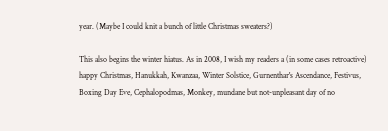year. (Maybe I could knit a bunch of little Christmas sweaters?)

This also begins the winter hiatus. As in 2008, I wish my readers a (in some cases retroactive) happy Christmas, Hanukkah, Kwanzaa, Winter Solstice, Gurnenthar's Ascendance, Festivus, Boxing Day Eve, Cephalopodmas, Monkey, mundane but not-unpleasant day of no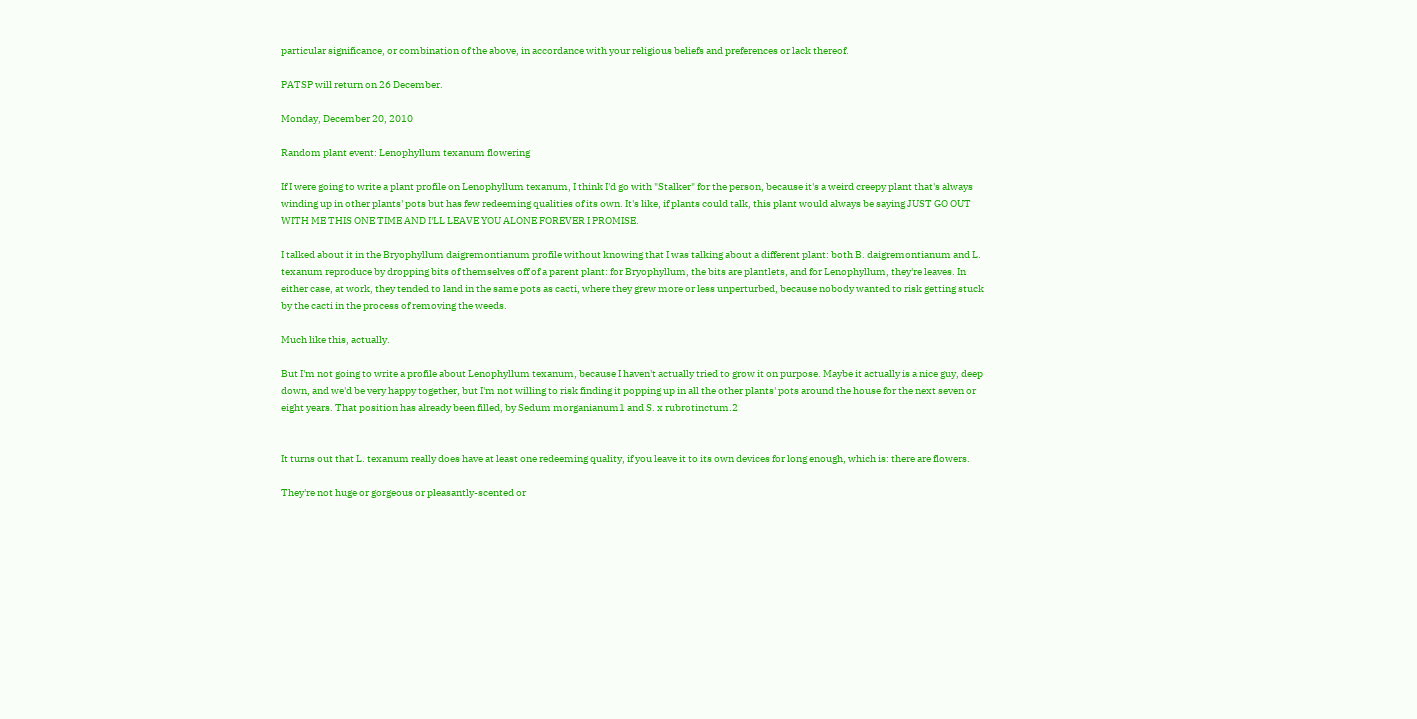particular significance, or combination of the above, in accordance with your religious beliefs and preferences or lack thereof.

PATSP will return on 26 December.

Monday, December 20, 2010

Random plant event: Lenophyllum texanum flowering

If I were going to write a plant profile on Lenophyllum texanum, I think I'd go with "Stalker" for the person, because it's a weird creepy plant that's always winding up in other plants' pots but has few redeeming qualities of its own. It's like, if plants could talk, this plant would always be saying JUST GO OUT WITH ME THIS ONE TIME AND I'LL LEAVE YOU ALONE FOREVER I PROMISE.

I talked about it in the Bryophyllum daigremontianum profile without knowing that I was talking about a different plant: both B. daigremontianum and L. texanum reproduce by dropping bits of themselves off of a parent plant: for Bryophyllum, the bits are plantlets, and for Lenophyllum, they're leaves. In either case, at work, they tended to land in the same pots as cacti, where they grew more or less unperturbed, because nobody wanted to risk getting stuck by the cacti in the process of removing the weeds.

Much like this, actually.

But I'm not going to write a profile about Lenophyllum texanum, because I haven't actually tried to grow it on purpose. Maybe it actually is a nice guy, deep down, and we'd be very happy together, but I'm not willing to risk finding it popping up in all the other plants' pots around the house for the next seven or eight years. That position has already been filled, by Sedum morganianum1 and S. x rubrotinctum.2


It turns out that L. texanum really does have at least one redeeming quality, if you leave it to its own devices for long enough, which is: there are flowers.

They're not huge or gorgeous or pleasantly-scented or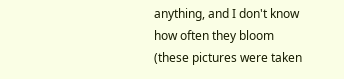anything, and I don't know how often they bloom (these pictures were taken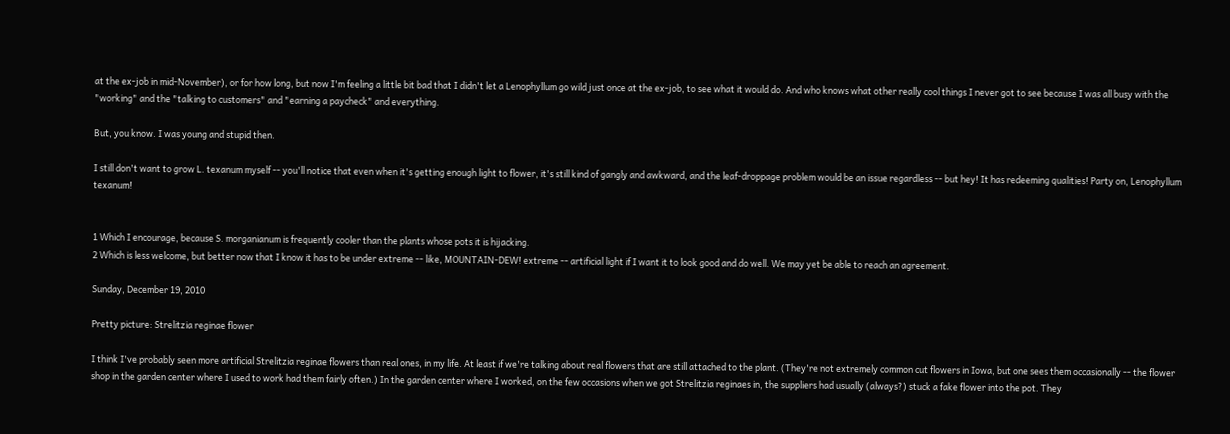at the ex-job in mid-November), or for how long, but now I'm feeling a little bit bad that I didn't let a Lenophyllum go wild just once at the ex-job, to see what it would do. And who knows what other really cool things I never got to see because I was all busy with the "working" and the "talking to customers" and "earning a paycheck" and everything.

But, you know. I was young and stupid then.

I still don't want to grow L. texanum myself -- you'll notice that even when it's getting enough light to flower, it's still kind of gangly and awkward, and the leaf-droppage problem would be an issue regardless -- but hey! It has redeeming qualities! Party on, Lenophyllum texanum!


1 Which I encourage, because S. morganianum is frequently cooler than the plants whose pots it is hijacking.
2 Which is less welcome, but better now that I know it has to be under extreme -- like, MOUNTAIN-DEW! extreme -- artificial light if I want it to look good and do well. We may yet be able to reach an agreement.

Sunday, December 19, 2010

Pretty picture: Strelitzia reginae flower

I think I've probably seen more artificial Strelitzia reginae flowers than real ones, in my life. At least if we're talking about real flowers that are still attached to the plant. (They're not extremely common cut flowers in Iowa, but one sees them occasionally -- the flower shop in the garden center where I used to work had them fairly often.) In the garden center where I worked, on the few occasions when we got Strelitzia reginaes in, the suppliers had usually (always?) stuck a fake flower into the pot. They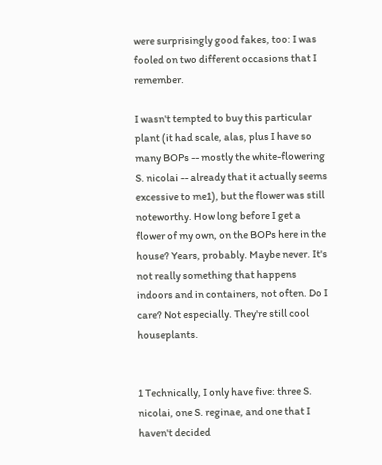were surprisingly good fakes, too: I was fooled on two different occasions that I remember.

I wasn't tempted to buy this particular plant (it had scale, alas, plus I have so many BOPs -- mostly the white-flowering S. nicolai -- already that it actually seems excessive to me1), but the flower was still noteworthy. How long before I get a flower of my own, on the BOPs here in the house? Years, probably. Maybe never. It's not really something that happens indoors and in containers, not often. Do I care? Not especially. They're still cool houseplants.


1 Technically, I only have five: three S. nicolai, one S. reginae, and one that I haven't decided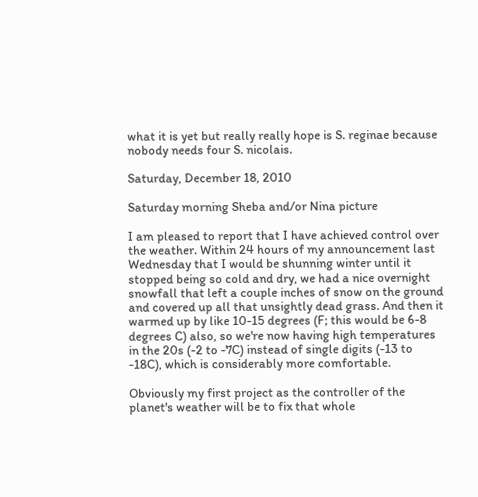what it is yet but really really hope is S. reginae because nobody needs four S. nicolais.

Saturday, December 18, 2010

Saturday morning Sheba and/or Nina picture

I am pleased to report that I have achieved control over the weather. Within 24 hours of my announcement last Wednesday that I would be shunning winter until it stopped being so cold and dry, we had a nice overnight snowfall that left a couple inches of snow on the ground and covered up all that unsightly dead grass. And then it warmed up by like 10-15 degrees (F; this would be 6-8 degrees C) also, so we're now having high temperatures in the 20s (-2 to -7C) instead of single digits (-13 to -18C), which is considerably more comfortable.

Obviously my first project as the controller of the planet's weather will be to fix that whole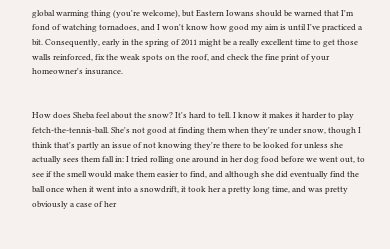global warming thing (you're welcome), but Eastern Iowans should be warned that I'm fond of watching tornadoes, and I won't know how good my aim is until I've practiced a bit. Consequently, early in the spring of 2011 might be a really excellent time to get those walls reinforced, fix the weak spots on the roof, and check the fine print of your homeowner's insurance.


How does Sheba feel about the snow? It's hard to tell. I know it makes it harder to play fetch-the-tennis-ball. She's not good at finding them when they're under snow, though I think that's partly an issue of not knowing they're there to be looked for unless she actually sees them fall in: I tried rolling one around in her dog food before we went out, to see if the smell would make them easier to find, and although she did eventually find the ball once when it went into a snowdrift, it took her a pretty long time, and was pretty obviously a case of her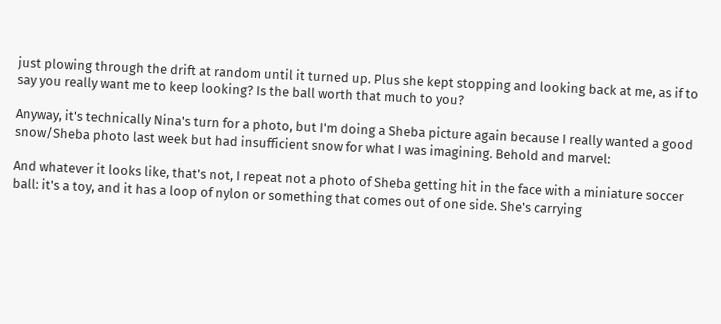just plowing through the drift at random until it turned up. Plus she kept stopping and looking back at me, as if to say you really want me to keep looking? Is the ball worth that much to you?

Anyway, it's technically Nina's turn for a photo, but I'm doing a Sheba picture again because I really wanted a good snow/Sheba photo last week but had insufficient snow for what I was imagining. Behold and marvel:

And whatever it looks like, that's not, I repeat not a photo of Sheba getting hit in the face with a miniature soccer ball: it's a toy, and it has a loop of nylon or something that comes out of one side. She's carrying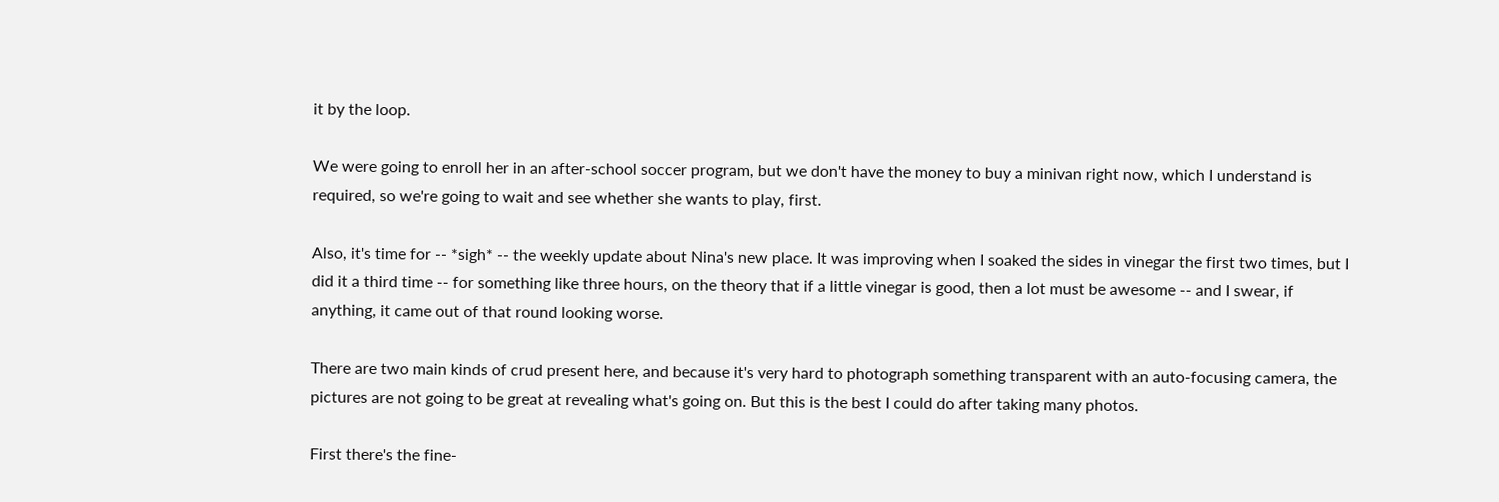it by the loop.

We were going to enroll her in an after-school soccer program, but we don't have the money to buy a minivan right now, which I understand is required, so we're going to wait and see whether she wants to play, first.

Also, it's time for -- *sigh* -- the weekly update about Nina's new place. It was improving when I soaked the sides in vinegar the first two times, but I did it a third time -- for something like three hours, on the theory that if a little vinegar is good, then a lot must be awesome -- and I swear, if anything, it came out of that round looking worse.

There are two main kinds of crud present here, and because it's very hard to photograph something transparent with an auto-focusing camera, the pictures are not going to be great at revealing what's going on. But this is the best I could do after taking many photos.

First there's the fine-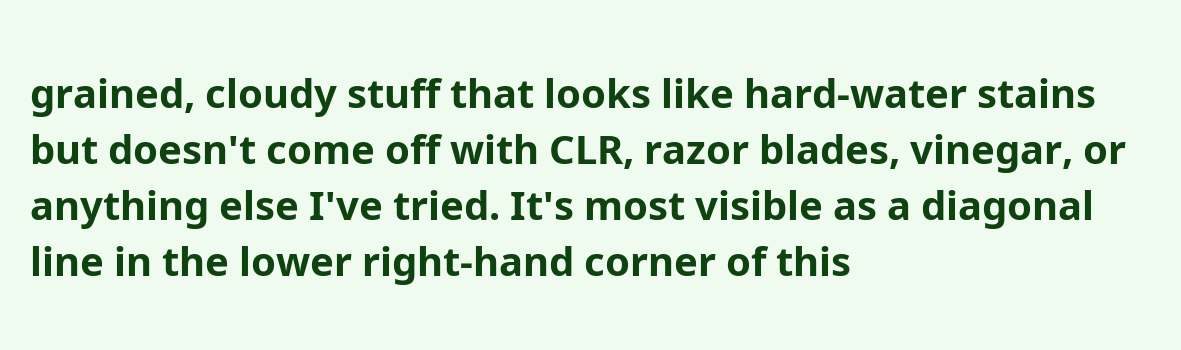grained, cloudy stuff that looks like hard-water stains but doesn't come off with CLR, razor blades, vinegar, or anything else I've tried. It's most visible as a diagonal line in the lower right-hand corner of this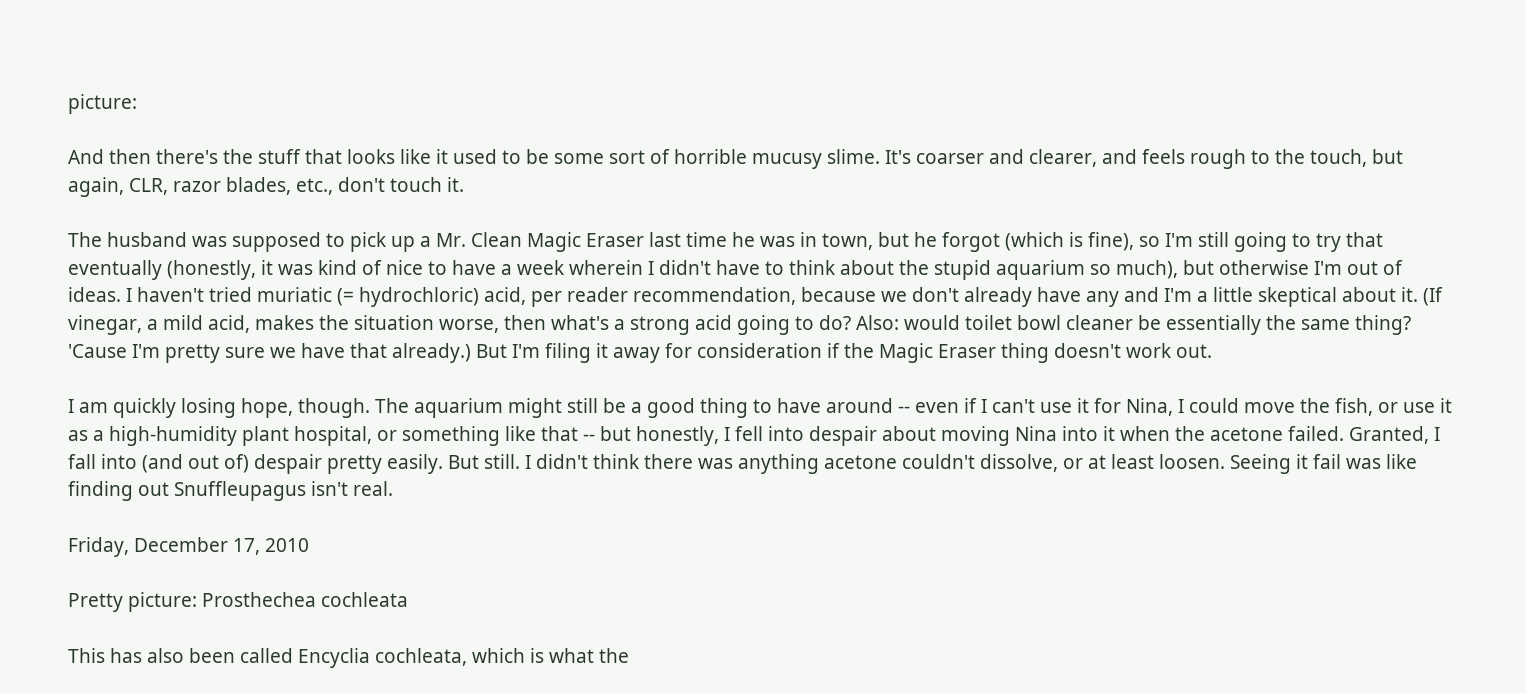picture:

And then there's the stuff that looks like it used to be some sort of horrible mucusy slime. It's coarser and clearer, and feels rough to the touch, but again, CLR, razor blades, etc., don't touch it.

The husband was supposed to pick up a Mr. Clean Magic Eraser last time he was in town, but he forgot (which is fine), so I'm still going to try that eventually (honestly, it was kind of nice to have a week wherein I didn't have to think about the stupid aquarium so much), but otherwise I'm out of ideas. I haven't tried muriatic (= hydrochloric) acid, per reader recommendation, because we don't already have any and I'm a little skeptical about it. (If vinegar, a mild acid, makes the situation worse, then what's a strong acid going to do? Also: would toilet bowl cleaner be essentially the same thing? 'Cause I'm pretty sure we have that already.) But I'm filing it away for consideration if the Magic Eraser thing doesn't work out.

I am quickly losing hope, though. The aquarium might still be a good thing to have around -- even if I can't use it for Nina, I could move the fish, or use it as a high-humidity plant hospital, or something like that -- but honestly, I fell into despair about moving Nina into it when the acetone failed. Granted, I fall into (and out of) despair pretty easily. But still. I didn't think there was anything acetone couldn't dissolve, or at least loosen. Seeing it fail was like finding out Snuffleupagus isn't real.

Friday, December 17, 2010

Pretty picture: Prosthechea cochleata

This has also been called Encyclia cochleata, which is what the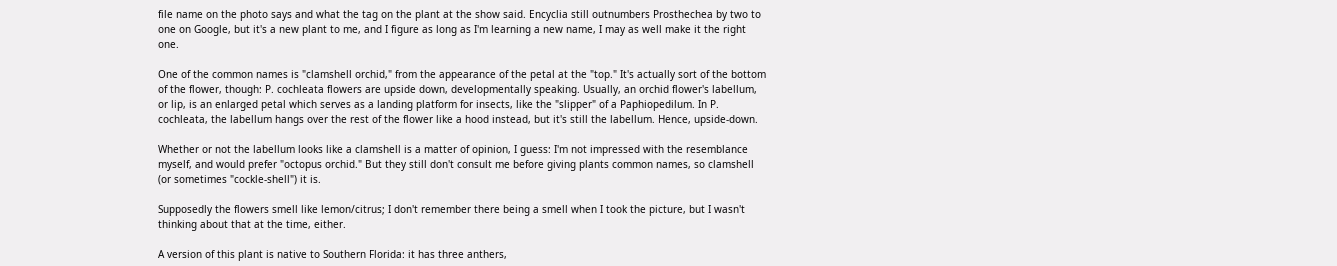file name on the photo says and what the tag on the plant at the show said. Encyclia still outnumbers Prosthechea by two to one on Google, but it's a new plant to me, and I figure as long as I'm learning a new name, I may as well make it the right one.

One of the common names is "clamshell orchid," from the appearance of the petal at the "top." It's actually sort of the bottom of the flower, though: P. cochleata flowers are upside down, developmentally speaking. Usually, an orchid flower's labellum, or lip, is an enlarged petal which serves as a landing platform for insects, like the "slipper" of a Paphiopedilum. In P. cochleata, the labellum hangs over the rest of the flower like a hood instead, but it's still the labellum. Hence, upside-down.

Whether or not the labellum looks like a clamshell is a matter of opinion, I guess: I'm not impressed with the resemblance myself, and would prefer "octopus orchid." But they still don't consult me before giving plants common names, so clamshell (or sometimes "cockle-shell") it is.

Supposedly the flowers smell like lemon/citrus; I don't remember there being a smell when I took the picture, but I wasn't thinking about that at the time, either.

A version of this plant is native to Southern Florida: it has three anthers,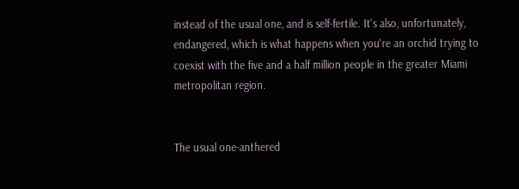instead of the usual one, and is self-fertile. It's also, unfortunately, endangered, which is what happens when you're an orchid trying to coexist with the five and a half million people in the greater Miami metropolitan region.


The usual one-anthered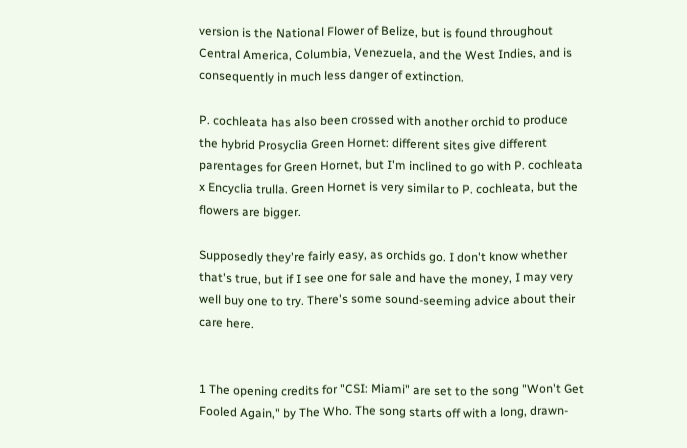version is the National Flower of Belize, but is found throughout Central America, Columbia, Venezuela, and the West Indies, and is consequently in much less danger of extinction.

P. cochleata has also been crossed with another orchid to produce the hybrid Prosyclia Green Hornet: different sites give different parentages for Green Hornet, but I'm inclined to go with P. cochleata x Encyclia trulla. Green Hornet is very similar to P. cochleata, but the flowers are bigger.

Supposedly they're fairly easy, as orchids go. I don't know whether that's true, but if I see one for sale and have the money, I may very well buy one to try. There's some sound-seeming advice about their care here.


1 The opening credits for "CSI: Miami" are set to the song "Won't Get Fooled Again," by The Who. The song starts off with a long, drawn-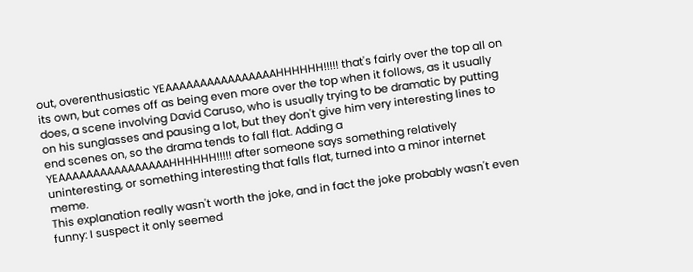out, overenthusiastic YEAAAAAAAAAAAAAAAAHHHHHH!!!!! that's fairly over the top all on its own, but comes off as being even more over the top when it follows, as it usually does, a scene involving David Caruso, who is usually trying to be dramatic by putting on his sunglasses and pausing a lot, but they don't give him very interesting lines to end scenes on, so the drama tends to fall flat. Adding a YEAAAAAAAAAAAAAAAAHHHHHH!!!!! after someone says something relatively uninteresting, or something interesting that falls flat, turned into a minor internet meme.
This explanation really wasn't worth the joke, and in fact the joke probably wasn't even funny: I suspect it only seemed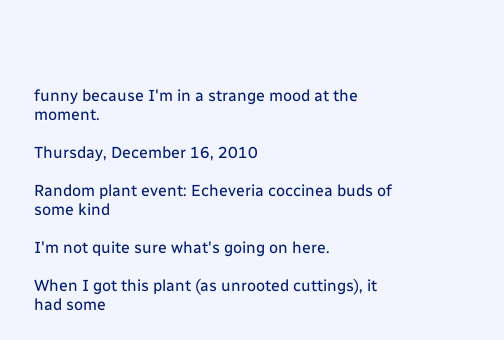funny because I'm in a strange mood at the moment.

Thursday, December 16, 2010

Random plant event: Echeveria coccinea buds of some kind

I'm not quite sure what's going on here.

When I got this plant (as unrooted cuttings), it had some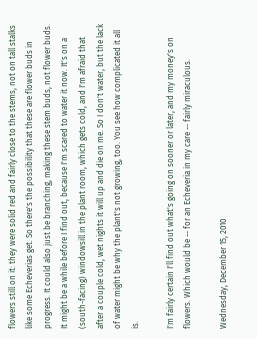flowers still on it: they were solid red and fairly close to the stems, not on tall stalks like some Echeverias get. So there's the possibility that these are flower buds in progress. It could also just be branching, making these stem buds, not flower buds. It might be a while before I find out, because I'm scared to water it now. It's on a (south-facing) windowsill in the plant room, which gets cold, and I'm afraid that after a couple cold, wet nights it will up and die on me. So I don't water, but the lack of water might be why the plant's not growing, too. You see how complicated it all is.

I'm fairly certain I'll find out what's going on sooner or later, and my money's on flowers. Which would be -- for an Echeveria in my care -- fairly miraculous.

Wednesday, December 15, 2010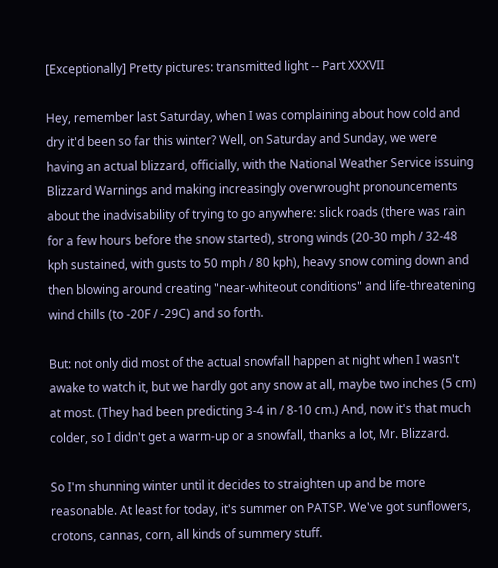[Exceptionally] Pretty pictures: transmitted light -- Part XXXVII

Hey, remember last Saturday, when I was complaining about how cold and dry it'd been so far this winter? Well, on Saturday and Sunday, we were having an actual blizzard, officially, with the National Weather Service issuing Blizzard Warnings and making increasingly overwrought pronouncements about the inadvisability of trying to go anywhere: slick roads (there was rain for a few hours before the snow started), strong winds (20-30 mph / 32-48 kph sustained, with gusts to 50 mph / 80 kph), heavy snow coming down and then blowing around creating "near-whiteout conditions" and life-threatening wind chills (to -20F / -29C) and so forth.

But: not only did most of the actual snowfall happen at night when I wasn't awake to watch it, but we hardly got any snow at all, maybe two inches (5 cm) at most. (They had been predicting 3-4 in / 8-10 cm.) And, now it's that much colder, so I didn't get a warm-up or a snowfall, thanks a lot, Mr. Blizzard.

So I'm shunning winter until it decides to straighten up and be more reasonable. At least for today, it's summer on PATSP. We've got sunflowers, crotons, cannas, corn, all kinds of summery stuff.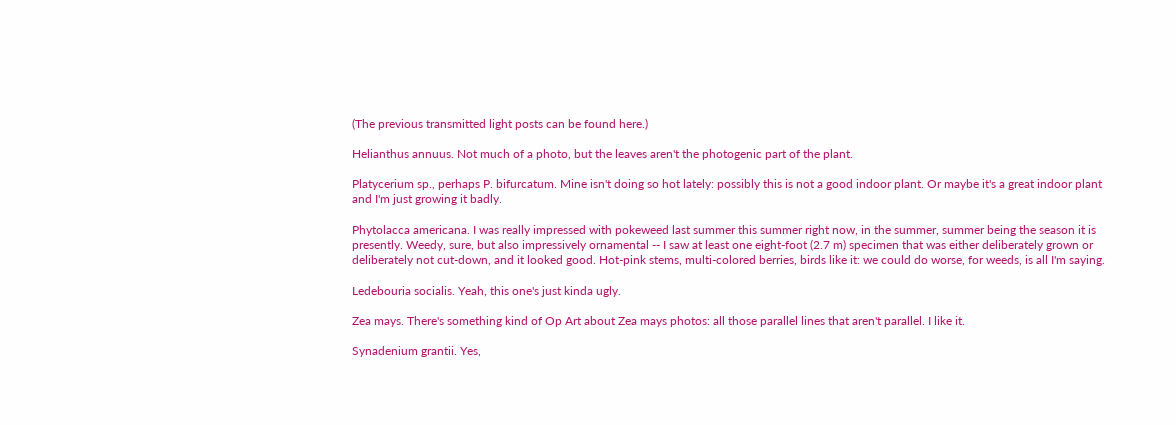(The previous transmitted light posts can be found here.)

Helianthus annuus. Not much of a photo, but the leaves aren't the photogenic part of the plant.

Platycerium sp., perhaps P. bifurcatum. Mine isn't doing so hot lately: possibly this is not a good indoor plant. Or maybe it's a great indoor plant and I'm just growing it badly.

Phytolacca americana. I was really impressed with pokeweed last summer this summer right now, in the summer, summer being the season it is presently. Weedy, sure, but also impressively ornamental -- I saw at least one eight-foot (2.7 m) specimen that was either deliberately grown or deliberately not cut-down, and it looked good. Hot-pink stems, multi-colored berries, birds like it: we could do worse, for weeds, is all I'm saying.

Ledebouria socialis. Yeah, this one's just kinda ugly.

Zea mays. There's something kind of Op Art about Zea mays photos: all those parallel lines that aren't parallel. I like it.

Synadenium grantii. Yes,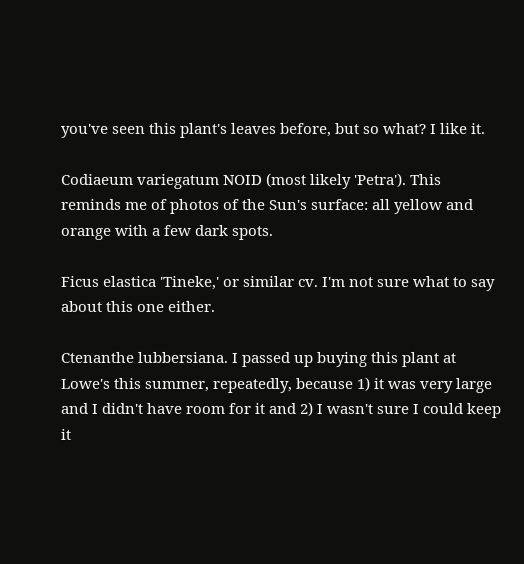you've seen this plant's leaves before, but so what? I like it.

Codiaeum variegatum NOID (most likely 'Petra'). This reminds me of photos of the Sun's surface: all yellow and orange with a few dark spots.

Ficus elastica 'Tineke,' or similar cv. I'm not sure what to say about this one either.

Ctenanthe lubbersiana. I passed up buying this plant at Lowe's this summer, repeatedly, because 1) it was very large and I didn't have room for it and 2) I wasn't sure I could keep it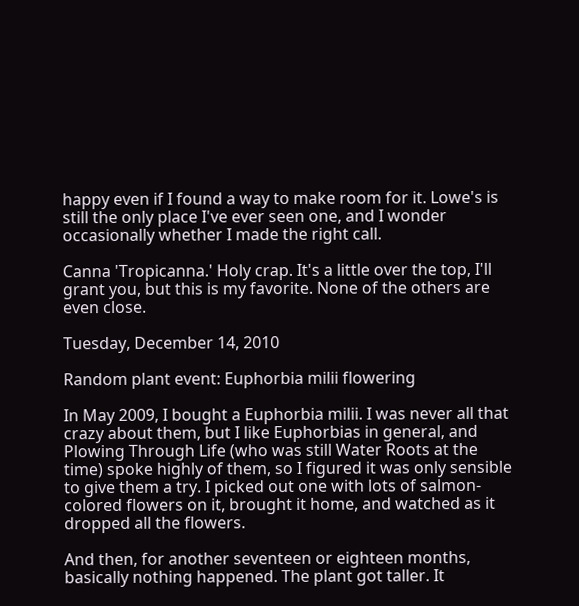happy even if I found a way to make room for it. Lowe's is still the only place I've ever seen one, and I wonder occasionally whether I made the right call.

Canna 'Tropicanna.' Holy crap. It's a little over the top, I'll grant you, but this is my favorite. None of the others are even close.

Tuesday, December 14, 2010

Random plant event: Euphorbia milii flowering

In May 2009, I bought a Euphorbia milii. I was never all that crazy about them, but I like Euphorbias in general, and Plowing Through Life (who was still Water Roots at the time) spoke highly of them, so I figured it was only sensible to give them a try. I picked out one with lots of salmon-colored flowers on it, brought it home, and watched as it dropped all the flowers.

And then, for another seventeen or eighteen months, basically nothing happened. The plant got taller. It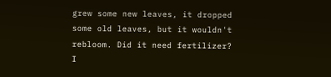grew some new leaves, it dropped some old leaves, but it wouldn't rebloom. Did it need fertilizer? I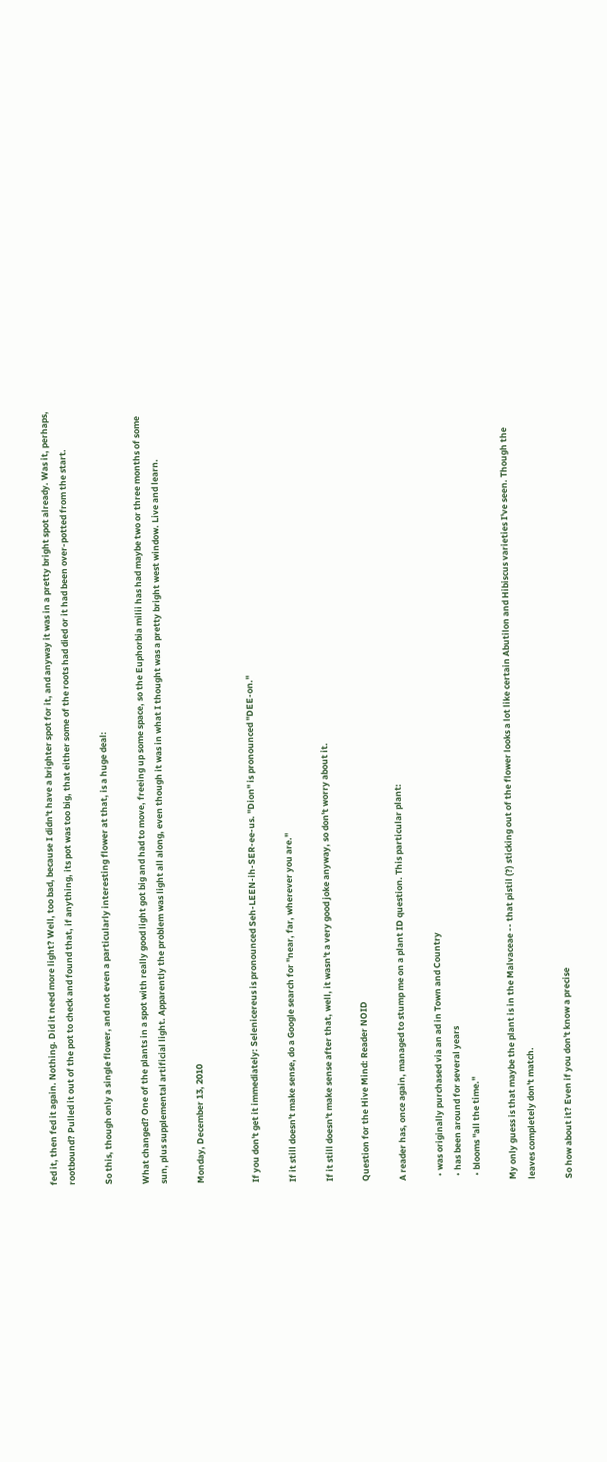fed it, then fed it again. Nothing. Did it need more light? Well, too bad, because I didn't have a brighter spot for it, and anyway it was in a pretty bright spot already. Was it, perhaps, rootbound? Pulled it out of the pot to check and found that, if anything, its pot was too big, that either some of the roots had died or it had been over-potted from the start.

So this, though only a single flower, and not even a particularly interesting flower at that, is a huge deal:

What changed? One of the plants in a spot with really good light got big and had to move, freeing up some space, so the Euphorbia milii has had maybe two or three months of some sun, plus supplemental artificial light. Apparently the problem was light all along, even though it was in what I thought was a pretty bright west window. Live and learn.

Monday, December 13, 2010


If you don't get it immediately: Selenicereus is pronounced Seh-LEEN-ih-SER-ee-us. "Dion" is pronounced "DEE-on."

If it still doesn't make sense, do a Google search for "near, far, wherever you are."

If it still doesn't make sense after that, well, it wasn't a very good joke anyway, so don't worry about it.

Question for the Hive Mind: Reader NOID

A reader has, once again, managed to stump me on a plant ID question. This particular plant:

  • was originally purchased via an ad in Town and Country
  • has been around for several years
  • blooms "all the time."

My only guess is that maybe the plant is in the Malvaceae -- that pistil (?) sticking out of the flower looks a lot like certain Abutilon and Hibiscus varieties I've seen. Though the leaves completely don't match.

So how about it? Even if you don't know a precise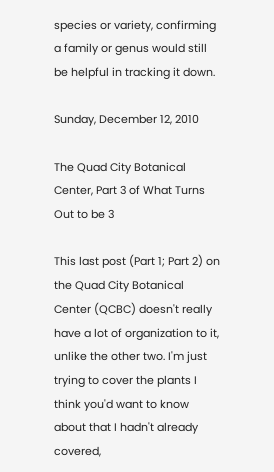species or variety, confirming a family or genus would still be helpful in tracking it down.

Sunday, December 12, 2010

The Quad City Botanical Center, Part 3 of What Turns Out to be 3

This last post (Part 1; Part 2) on the Quad City Botanical Center (QCBC) doesn't really have a lot of organization to it, unlike the other two. I'm just trying to cover the plants I think you'd want to know about that I hadn't already covered,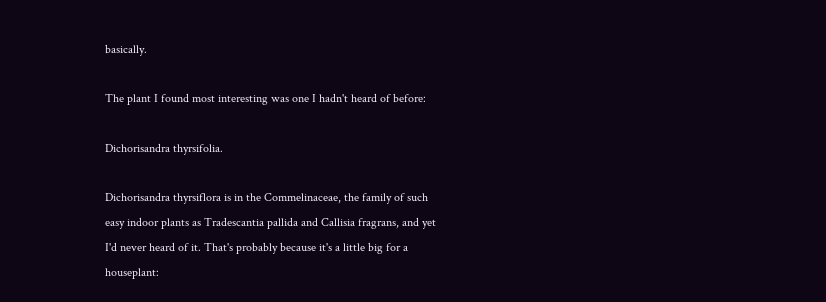basically.

The plant I found most interesting was one I hadn't heard of before:

Dichorisandra thyrsifolia.

Dichorisandra thyrsiflora is in the Commelinaceae, the family of such easy indoor plants as Tradescantia pallida and Callisia fragrans, and yet I'd never heard of it. That's probably because it's a little big for a houseplant: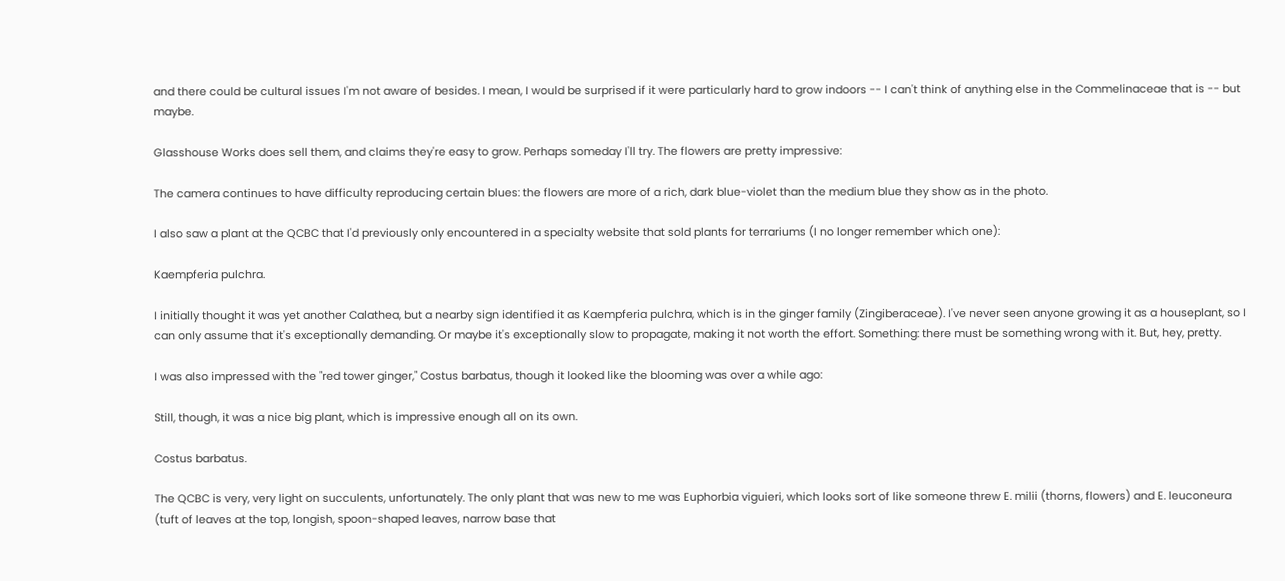and there could be cultural issues I'm not aware of besides. I mean, I would be surprised if it were particularly hard to grow indoors -- I can't think of anything else in the Commelinaceae that is -- but maybe.

Glasshouse Works does sell them, and claims they're easy to grow. Perhaps someday I'll try. The flowers are pretty impressive:

The camera continues to have difficulty reproducing certain blues: the flowers are more of a rich, dark blue-violet than the medium blue they show as in the photo.

I also saw a plant at the QCBC that I'd previously only encountered in a specialty website that sold plants for terrariums (I no longer remember which one):

Kaempferia pulchra.

I initially thought it was yet another Calathea, but a nearby sign identified it as Kaempferia pulchra, which is in the ginger family (Zingiberaceae). I've never seen anyone growing it as a houseplant, so I can only assume that it's exceptionally demanding. Or maybe it's exceptionally slow to propagate, making it not worth the effort. Something: there must be something wrong with it. But, hey, pretty.

I was also impressed with the "red tower ginger," Costus barbatus, though it looked like the blooming was over a while ago:

Still, though, it was a nice big plant, which is impressive enough all on its own.

Costus barbatus.

The QCBC is very, very light on succulents, unfortunately. The only plant that was new to me was Euphorbia viguieri, which looks sort of like someone threw E. milii (thorns, flowers) and E. leuconeura (tuft of leaves at the top, longish, spoon-shaped leaves, narrow base that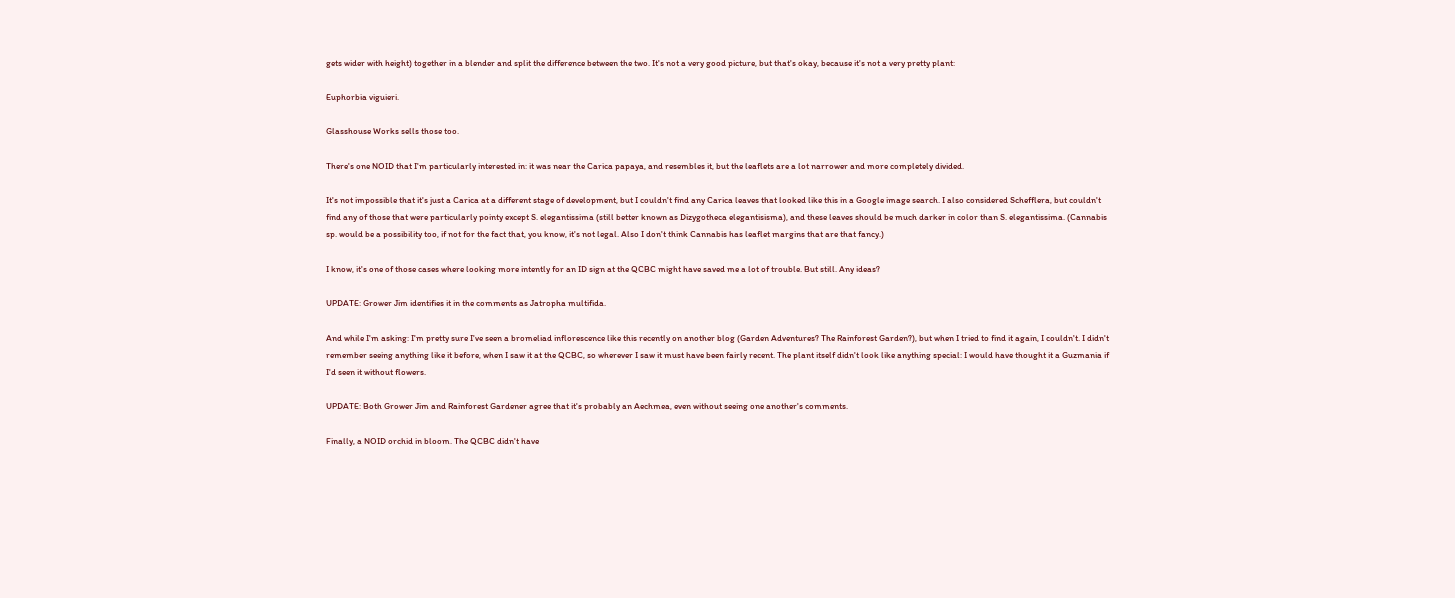gets wider with height) together in a blender and split the difference between the two. It's not a very good picture, but that's okay, because it's not a very pretty plant:

Euphorbia viguieri.

Glasshouse Works sells those too.

There's one NOID that I'm particularly interested in: it was near the Carica papaya, and resembles it, but the leaflets are a lot narrower and more completely divided.

It's not impossible that it's just a Carica at a different stage of development, but I couldn't find any Carica leaves that looked like this in a Google image search. I also considered Schefflera, but couldn't find any of those that were particularly pointy except S. elegantissima (still better known as Dizygotheca elegantisisma), and these leaves should be much darker in color than S. elegantissima. (Cannabis sp. would be a possibility too, if not for the fact that, you know, it's not legal. Also I don't think Cannabis has leaflet margins that are that fancy.)

I know, it's one of those cases where looking more intently for an ID sign at the QCBC might have saved me a lot of trouble. But still. Any ideas?

UPDATE: Grower Jim identifies it in the comments as Jatropha multifida.

And while I'm asking: I'm pretty sure I've seen a bromeliad inflorescence like this recently on another blog (Garden Adventures? The Rainforest Garden?), but when I tried to find it again, I couldn't. I didn't remember seeing anything like it before, when I saw it at the QCBC, so wherever I saw it must have been fairly recent. The plant itself didn't look like anything special: I would have thought it a Guzmania if I'd seen it without flowers.

UPDATE: Both Grower Jim and Rainforest Gardener agree that it's probably an Aechmea, even without seeing one another's comments.

Finally, a NOID orchid in bloom. The QCBC didn't have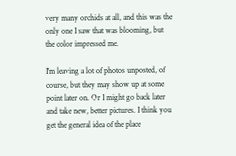very many orchids at all, and this was the only one I saw that was blooming, but the color impressed me.

I'm leaving a lot of photos unposted, of course, but they may show up at some point later on. Or I might go back later and take new, better pictures. I think you get the general idea of the place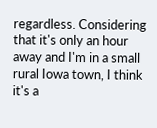regardless. Considering that it's only an hour away and I'm in a small rural Iowa town, I think it's a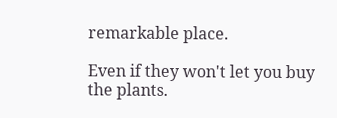remarkable place.

Even if they won't let you buy the plants.